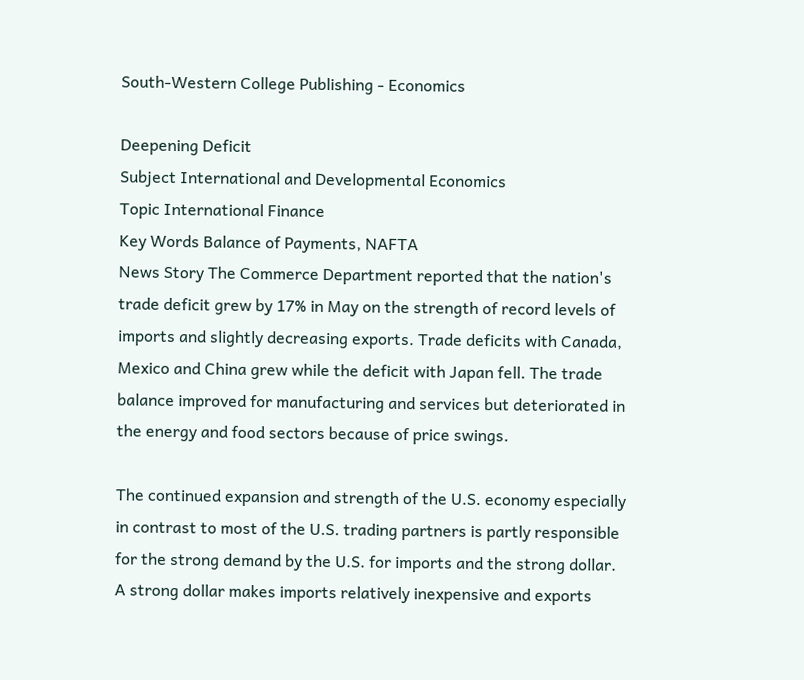South-Western College Publishing - Economics

Deepening Deficit
Subject International and Developmental Economics
Topic International Finance
Key Words Balance of Payments, NAFTA
News Story The Commerce Department reported that the nation's trade deficit grew by 17% in May on the strength of record levels of imports and slightly decreasing exports. Trade deficits with Canada, Mexico and China grew while the deficit with Japan fell. The trade balance improved for manufacturing and services but deteriorated in the energy and food sectors because of price swings.

The continued expansion and strength of the U.S. economy especially in contrast to most of the U.S. trading partners is partly responsible for the strong demand by the U.S. for imports and the strong dollar. A strong dollar makes imports relatively inexpensive and exports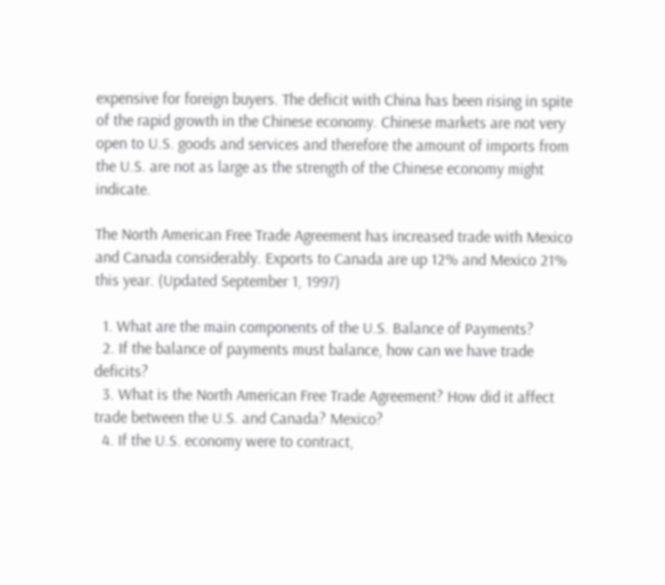expensive for foreign buyers. The deficit with China has been rising in spite of the rapid growth in the Chinese economy. Chinese markets are not very open to U.S. goods and services and therefore the amount of imports from the U.S. are not as large as the strength of the Chinese economy might indicate.

The North American Free Trade Agreement has increased trade with Mexico and Canada considerably. Exports to Canada are up 12% and Mexico 21% this year. (Updated September 1, 1997)

  1. What are the main components of the U.S. Balance of Payments?
  2. If the balance of payments must balance, how can we have trade deficits?
  3. What is the North American Free Trade Agreement? How did it affect trade between the U.S. and Canada? Mexico?
  4. If the U.S. economy were to contract,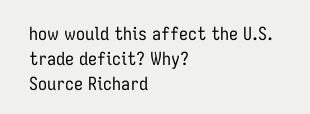how would this affect the U.S. trade deficit? Why?
Source Richard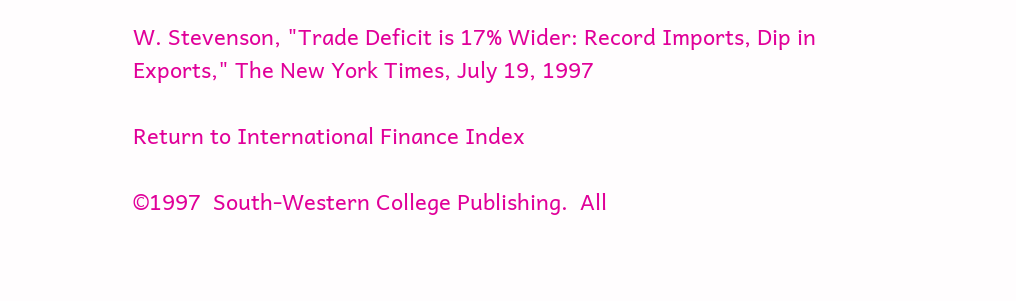W. Stevenson, "Trade Deficit is 17% Wider: Record Imports, Dip in Exports," The New York Times, July 19, 1997

Return to International Finance Index

©1997  South-Western College Publishing.  All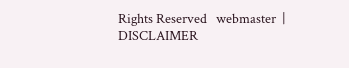Rights Reserved   webmaster  |   DISCLAIMER